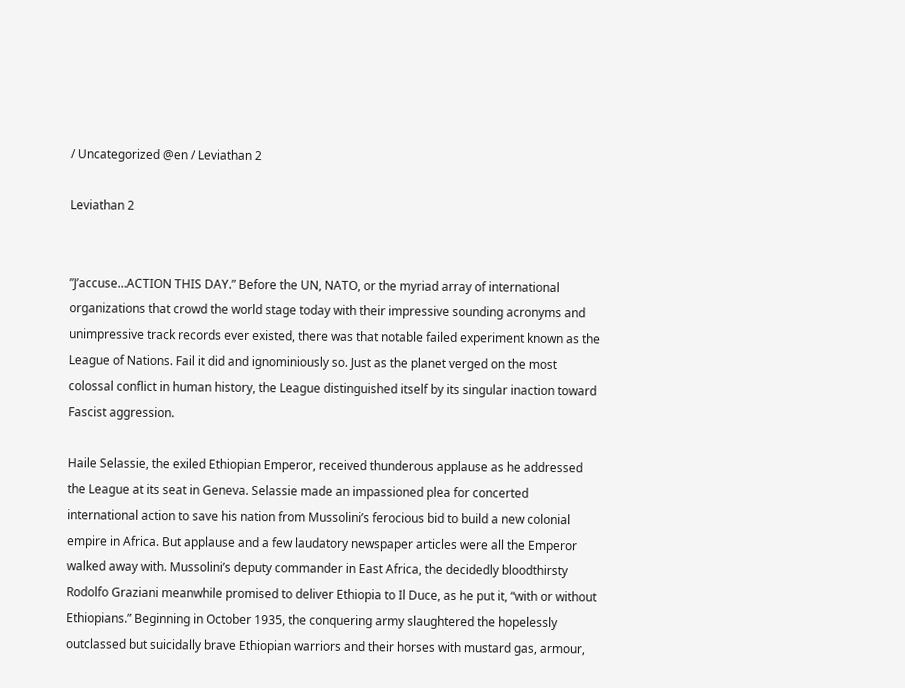/ Uncategorized @en / Leviathan 2

Leviathan 2


”J’accuse…ACTION THIS DAY.” Before the UN, NATO, or the myriad array of international organizations that crowd the world stage today with their impressive sounding acronyms and unimpressive track records ever existed, there was that notable failed experiment known as the League of Nations. Fail it did and ignominiously so. Just as the planet verged on the most colossal conflict in human history, the League distinguished itself by its singular inaction toward Fascist aggression.

Haile Selassie, the exiled Ethiopian Emperor, received thunderous applause as he addressed the League at its seat in Geneva. Selassie made an impassioned plea for concerted international action to save his nation from Mussolini’s ferocious bid to build a new colonial empire in Africa. But applause and a few laudatory newspaper articles were all the Emperor walked away with. Mussolini’s deputy commander in East Africa, the decidedly bloodthirsty Rodolfo Graziani meanwhile promised to deliver Ethiopia to Il Duce, as he put it, “with or without Ethiopians.” Beginning in October 1935, the conquering army slaughtered the hopelessly outclassed but suicidally brave Ethiopian warriors and their horses with mustard gas, armour,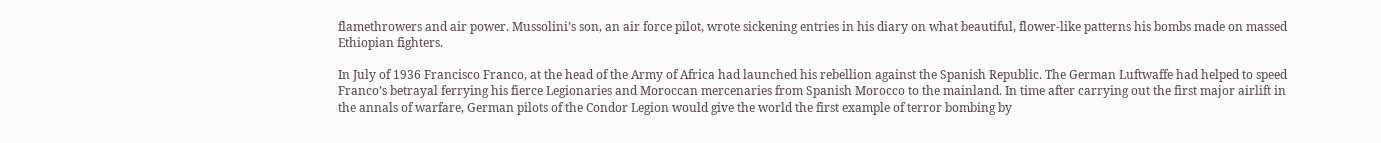flamethrowers and air power. Mussolini’s son, an air force pilot, wrote sickening entries in his diary on what beautiful, flower-like patterns his bombs made on massed Ethiopian fighters.

In July of 1936 Francisco Franco, at the head of the Army of Africa had launched his rebellion against the Spanish Republic. The German Luftwaffe had helped to speed Franco’s betrayal ferrying his fierce Legionaries and Moroccan mercenaries from Spanish Morocco to the mainland. In time after carrying out the first major airlift in the annals of warfare, German pilots of the Condor Legion would give the world the first example of terror bombing by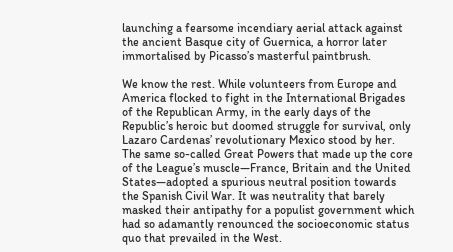launching a fearsome incendiary aerial attack against the ancient Basque city of Guernica, a horror later immortalised by Picasso’s masterful paintbrush.

We know the rest. While volunteers from Europe and America flocked to fight in the International Brigades of the Republican Army, in the early days of the Republic’s heroic but doomed struggle for survival, only Lazaro Cardenas’ revolutionary Mexico stood by her. The same so-called Great Powers that made up the core of the League’s muscle—France, Britain and the United States—adopted a spurious neutral position towards the Spanish Civil War. It was neutrality that barely masked their antipathy for a populist government which had so adamantly renounced the socioeconomic status quo that prevailed in the West.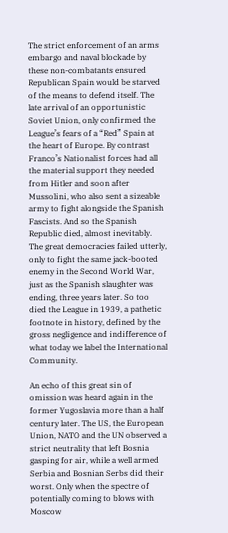The strict enforcement of an arms embargo and naval blockade by these non-combatants ensured Republican Spain would be starved of the means to defend itself. The late arrival of an opportunistic Soviet Union, only confirmed the League’s fears of a “Red” Spain at the heart of Europe. By contrast Franco’s Nationalist forces had all the material support they needed from Hitler and soon after Mussolini, who also sent a sizeable army to fight alongside the Spanish Fascists. And so the Spanish Republic died, almost inevitably. The great democracies failed utterly, only to fight the same jack-booted enemy in the Second World War, just as the Spanish slaughter was ending, three years later. So too died the League in 1939, a pathetic footnote in history, defined by the gross negligence and indifference of what today we label the International Community.

An echo of this great sin of omission was heard again in the former Yugoslavia more than a half century later. The US, the European Union, NATO and the UN observed a strict neutrality that left Bosnia gasping for air, while a well armed Serbia and Bosnian Serbs did their worst. Only when the spectre of potentially coming to blows with Moscow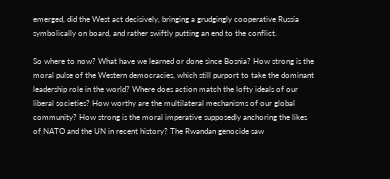emerged, did the West act decisively, bringing a grudgingly cooperative Russia symbolically on board, and rather swiftly putting an end to the conflict.

So where to now? What have we learned or done since Bosnia? How strong is the moral pulse of the Western democracies, which still purport to take the dominant leadership role in the world? Where does action match the lofty ideals of our liberal societies? How worthy are the multilateral mechanisms of our global community? How strong is the moral imperative supposedly anchoring the likes of NATO and the UN in recent history? The Rwandan genocide saw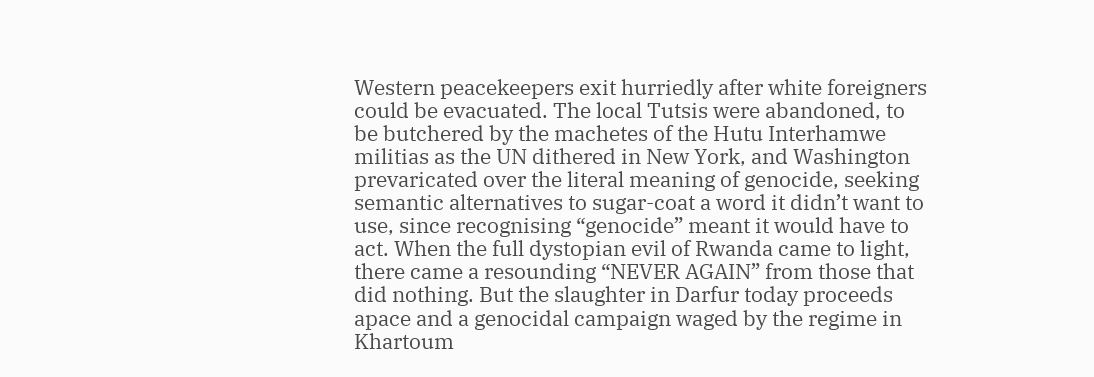Western peacekeepers exit hurriedly after white foreigners could be evacuated. The local Tutsis were abandoned, to be butchered by the machetes of the Hutu Interhamwe militias as the UN dithered in New York, and Washington prevaricated over the literal meaning of genocide, seeking semantic alternatives to sugar-coat a word it didn’t want to use, since recognising “genocide” meant it would have to act. When the full dystopian evil of Rwanda came to light, there came a resounding “NEVER AGAIN” from those that did nothing. But the slaughter in Darfur today proceeds apace and a genocidal campaign waged by the regime in Khartoum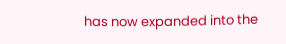has now expanded into the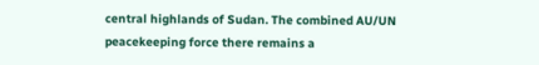central highlands of Sudan. The combined AU/UN peacekeeping force there remains a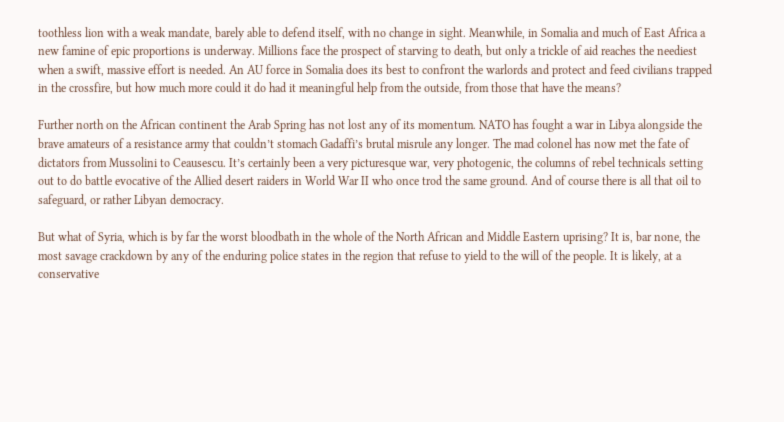toothless lion with a weak mandate, barely able to defend itself, with no change in sight. Meanwhile, in Somalia and much of East Africa a new famine of epic proportions is underway. Millions face the prospect of starving to death, but only a trickle of aid reaches the neediest when a swift, massive effort is needed. An AU force in Somalia does its best to confront the warlords and protect and feed civilians trapped in the crossfire, but how much more could it do had it meaningful help from the outside, from those that have the means?

Further north on the African continent the Arab Spring has not lost any of its momentum. NATO has fought a war in Libya alongside the brave amateurs of a resistance army that couldn’t stomach Gadaffi’s brutal misrule any longer. The mad colonel has now met the fate of dictators from Mussolini to Ceausescu. It’s certainly been a very picturesque war, very photogenic, the columns of rebel technicals setting out to do battle evocative of the Allied desert raiders in World War II who once trod the same ground. And of course there is all that oil to safeguard, or rather Libyan democracy.

But what of Syria, which is by far the worst bloodbath in the whole of the North African and Middle Eastern uprising? It is, bar none, the most savage crackdown by any of the enduring police states in the region that refuse to yield to the will of the people. It is likely, at a conservative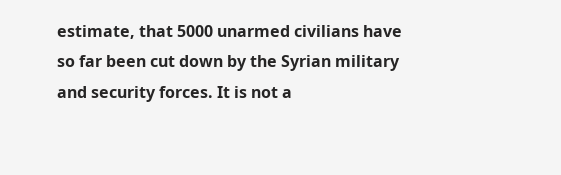estimate, that 5000 unarmed civilians have so far been cut down by the Syrian military and security forces. It is not a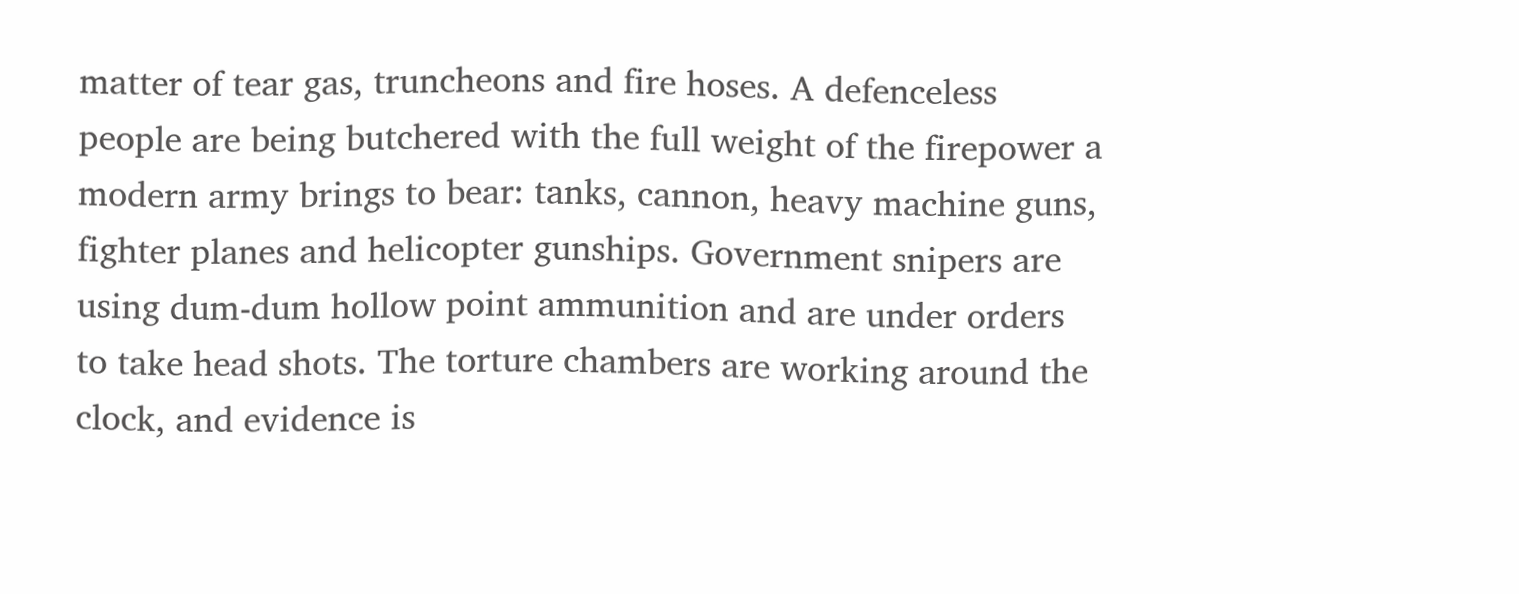matter of tear gas, truncheons and fire hoses. A defenceless people are being butchered with the full weight of the firepower a modern army brings to bear: tanks, cannon, heavy machine guns, fighter planes and helicopter gunships. Government snipers are using dum-dum hollow point ammunition and are under orders to take head shots. The torture chambers are working around the clock, and evidence is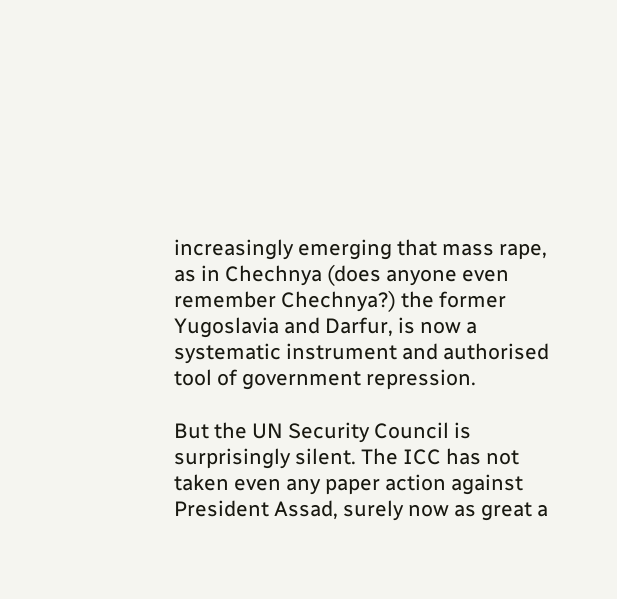increasingly emerging that mass rape, as in Chechnya (does anyone even remember Chechnya?) the former Yugoslavia and Darfur, is now a systematic instrument and authorised tool of government repression.

But the UN Security Council is surprisingly silent. The ICC has not taken even any paper action against President Assad, surely now as great a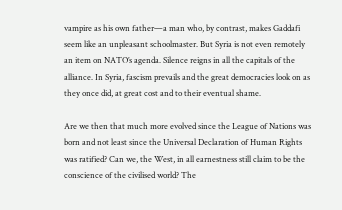vampire as his own father—a man who, by contrast, makes Gaddafi seem like an unpleasant schoolmaster. But Syria is not even remotely an item on NATO’s agenda. Silence reigns in all the capitals of the alliance. In Syria, fascism prevails and the great democracies look on as they once did, at great cost and to their eventual shame.

Are we then that much more evolved since the League of Nations was born and not least since the Universal Declaration of Human Rights was ratified? Can we, the West, in all earnestness still claim to be the conscience of the civilised world? The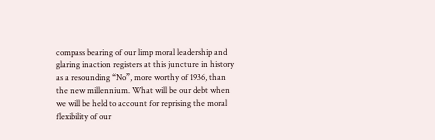compass bearing of our limp moral leadership and glaring inaction registers at this juncture in history as a resounding “No”, more worthy of 1936, than the new millennium. What will be our debt when we will be held to account for reprising the moral flexibility of our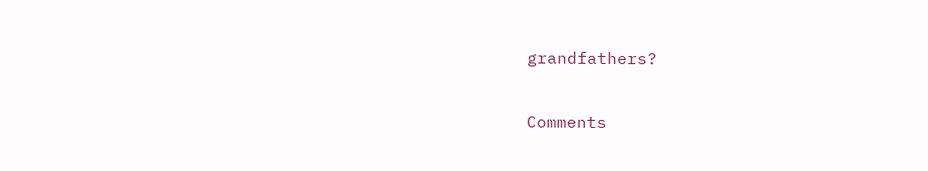grandfathers?

Comments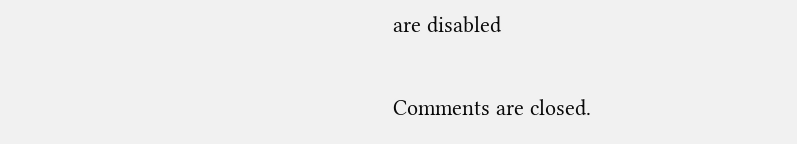are disabled

Comments are closed.